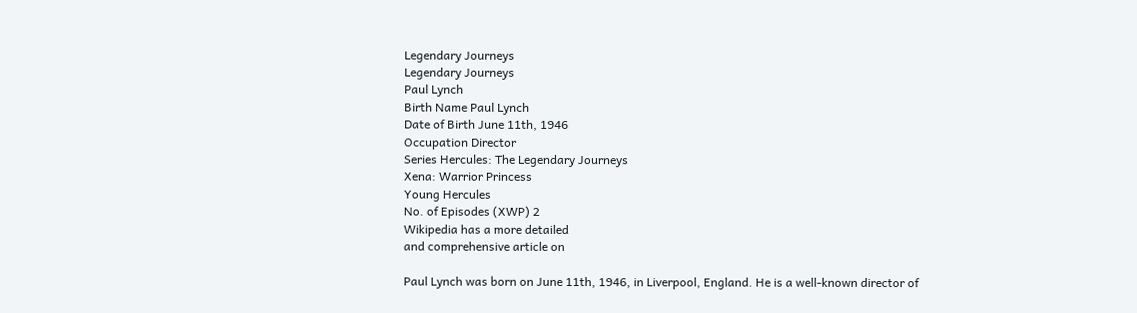Legendary Journeys
Legendary Journeys
Paul Lynch
Birth Name Paul Lynch
Date of Birth June 11th, 1946
Occupation Director
Series Hercules: The Legendary Journeys
Xena: Warrior Princess
Young Hercules
No. of Episodes (XWP) 2
Wikipedia has a more detailed
and comprehensive article on

Paul Lynch was born on June 11th, 1946, in Liverpool, England. He is a well-known director of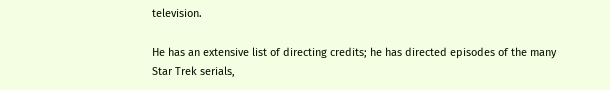television.

He has an extensive list of directing credits; he has directed episodes of the many Star Trek serials,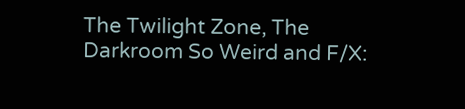The Twilight Zone, The Darkroom So Weird and F/X: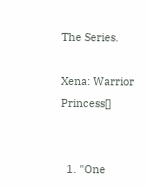The Series.

Xena: Warrior Princess[]


  1. "One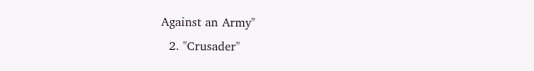Against an Army"
  2. "Crusader"